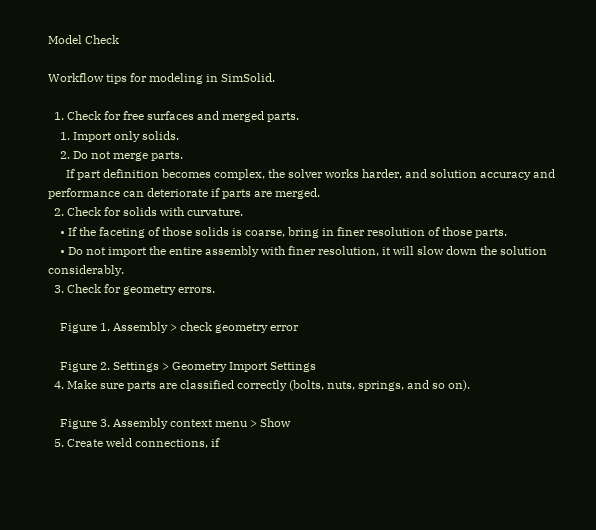Model Check

Workflow tips for modeling in SimSolid.

  1. Check for free surfaces and merged parts.
    1. Import only solids.
    2. Do not merge parts.
      If part definition becomes complex, the solver works harder, and solution accuracy and performance can deteriorate if parts are merged.
  2. Check for solids with curvature.
    • If the faceting of those solids is coarse, bring in finer resolution of those parts.
    • Do not import the entire assembly with finer resolution, it will slow down the solution considerably.
  3. Check for geometry errors.

    Figure 1. Assembly > check geometry error

    Figure 2. Settings > Geometry Import Settings
  4. Make sure parts are classified correctly (bolts, nuts, springs, and so on).

    Figure 3. Assembly context menu > Show
  5. Create weld connections, if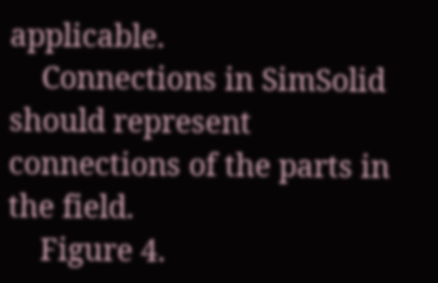applicable.
    Connections in SimSolid should represent connections of the parts in the field.
    Figure 4.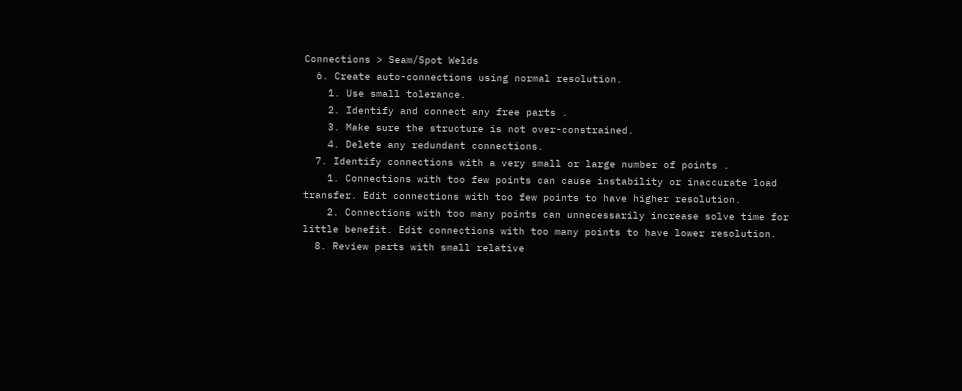Connections > Seam/Spot Welds
  6. Create auto-connections using normal resolution.
    1. Use small tolerance.
    2. Identify and connect any free parts .
    3. Make sure the structure is not over-constrained.
    4. Delete any redundant connections.
  7. Identify connections with a very small or large number of points .
    1. Connections with too few points can cause instability or inaccurate load transfer. Edit connections with too few points to have higher resolution.
    2. Connections with too many points can unnecessarily increase solve time for little benefit. Edit connections with too many points to have lower resolution.
  8. Review parts with small relative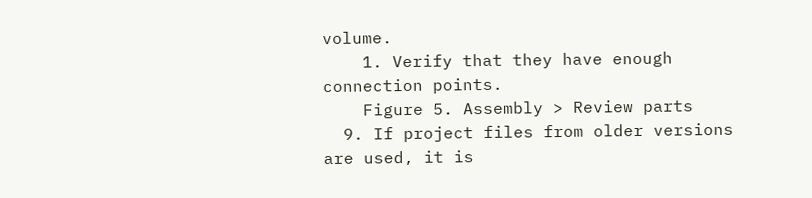volume.
    1. Verify that they have enough connection points.
    Figure 5. Assembly > Review parts
  9. If project files from older versions are used, it is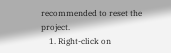recommended to reset the project.
    1. Right-click on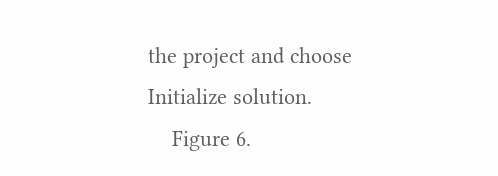the project and choose Initialize solution.
    Figure 6.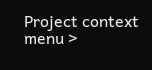Project context menu >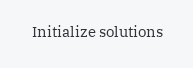Initialize solutions